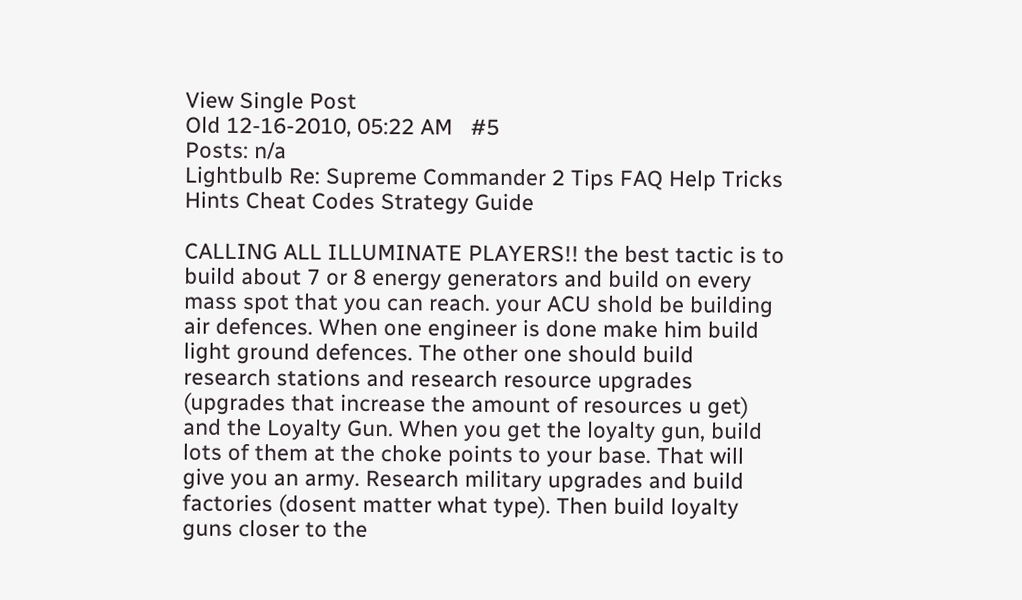View Single Post
Old 12-16-2010, 05:22 AM   #5
Posts: n/a
Lightbulb Re: Supreme Commander 2 Tips FAQ Help Tricks Hints Cheat Codes Strategy Guide

CALLING ALL ILLUMINATE PLAYERS!! the best tactic is to build about 7 or 8 energy generators and build on every mass spot that you can reach. your ACU shold be building air defences. When one engineer is done make him build light ground defences. The other one should build research stations and research resource upgrades (upgrades that increase the amount of resources u get) and the Loyalty Gun. When you get the loyalty gun, build lots of them at the choke points to your base. That will give you an army. Research military upgrades and build factories (dosent matter what type). Then build loyalty guns closer to the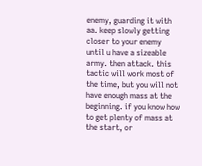enemy, guarding it with aa. keep slowly getting closer to your enemy until u have a sizeable army. then attack. this tactic will work most of the time, but you will not have enough mass at the beginning. if you know how to get plenty of mass at the start, or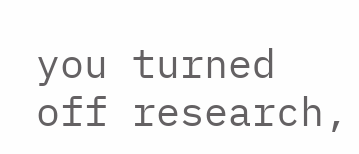you turned off research,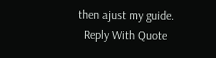then ajust my guide.
  Reply With Quote